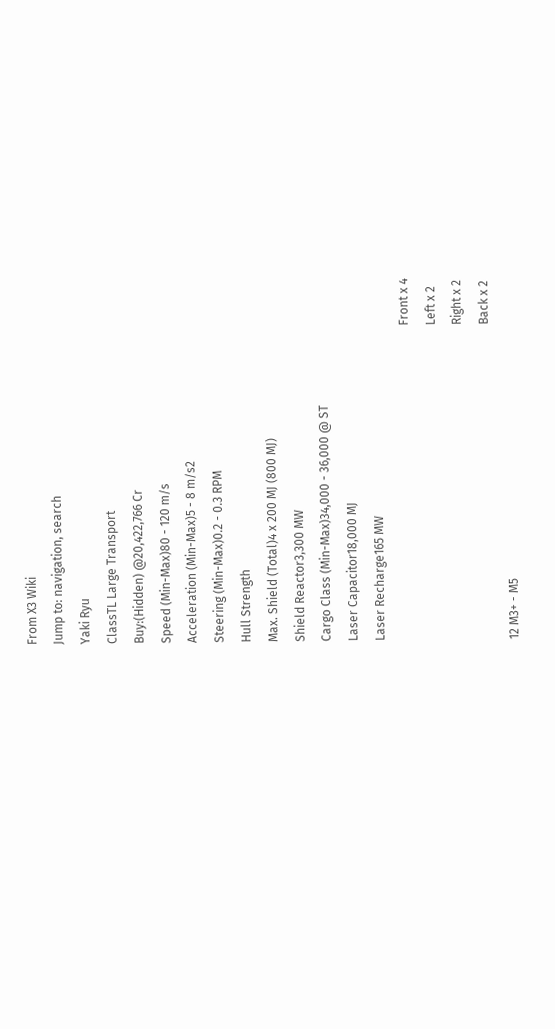From X3 Wiki
Jump to: navigation, search
Yaki Ryu
ClassTL Large Transport
Buy:(Hidden) @20,422,766 Cr
Speed (Min-Max)80 - 120 m/s
Acceleration (Min-Max)5 - 8 m/s2
Steering (Min-Max)0.2 - 0.3 RPM
Hull Strength
Max. Shield (Total)4 x 200 MJ (800 MJ)
Shield Reactor3,300 MW
Cargo Class (Min-Max)34,000 - 36,000 @ ST
Laser Capacitor18,000 MJ
Laser Recharge165 MW
                                                                                                         Front x 4
                                                                                                         Left x 2
                                                                                                         Right x 2
                                                                                                         Back x 2
12 M3+ - M5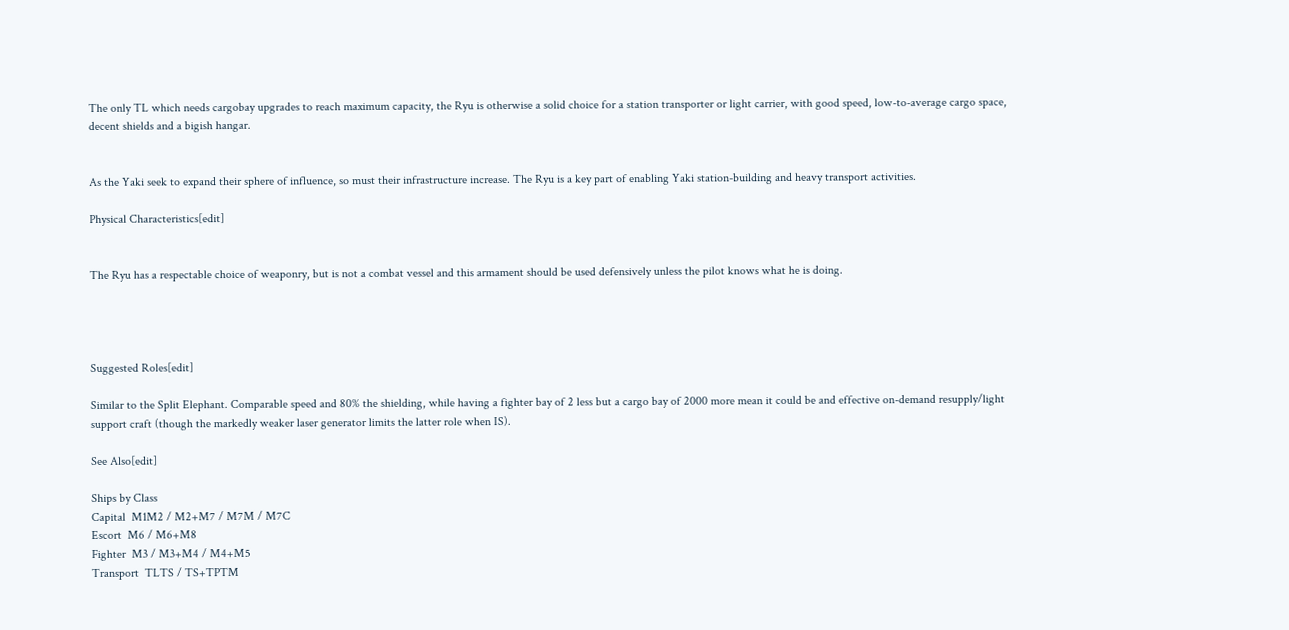The only TL which needs cargobay upgrades to reach maximum capacity, the Ryu is otherwise a solid choice for a station transporter or light carrier, with good speed, low-to-average cargo space, decent shields and a bigish hangar.


As the Yaki seek to expand their sphere of influence, so must their infrastructure increase. The Ryu is a key part of enabling Yaki station-building and heavy transport activities.

Physical Characteristics[edit]


The Ryu has a respectable choice of weaponry, but is not a combat vessel and this armament should be used defensively unless the pilot knows what he is doing.




Suggested Roles[edit]

Similar to the Split Elephant. Comparable speed and 80% the shielding, while having a fighter bay of 2 less but a cargo bay of 2000 more mean it could be and effective on-demand resupply/light support craft (though the markedly weaker laser generator limits the latter role when IS).

See Also[edit]

Ships by Class
Capital  M1M2 / M2+M7 / M7M / M7C
Escort  M6 / M6+M8
Fighter  M3 / M3+M4 / M4+M5
Transport  TLTS / TS+TPTM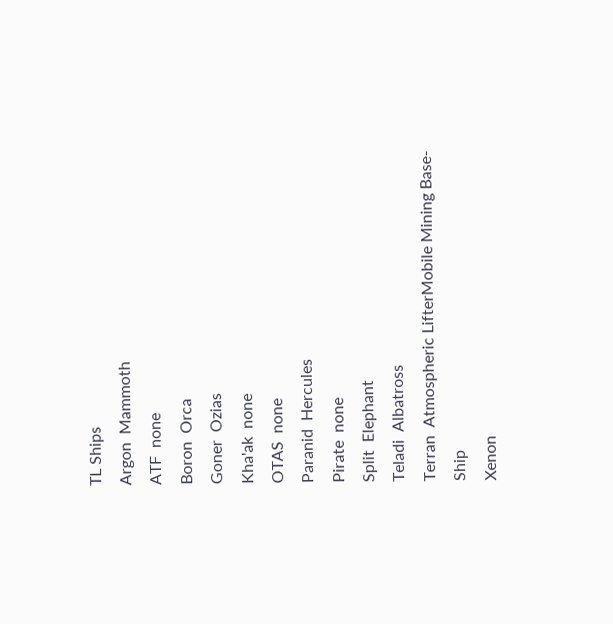TL Ships
Argon  Mammoth
ATF  none
Boron  Orca
Goner  Ozias
Kha'ak  none
OTAS  none
Paranid  Hercules
Pirate  none
Split  Elephant
Teladi  Albatross
Terran  Atmospheric LifterMobile Mining Base-Ship
Xenon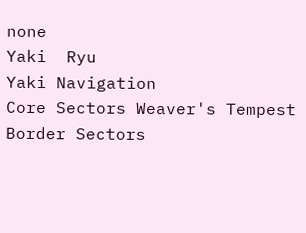none
Yaki  Ryu
Yaki Navigation
Core Sectors Weaver's Tempest
Border Sectors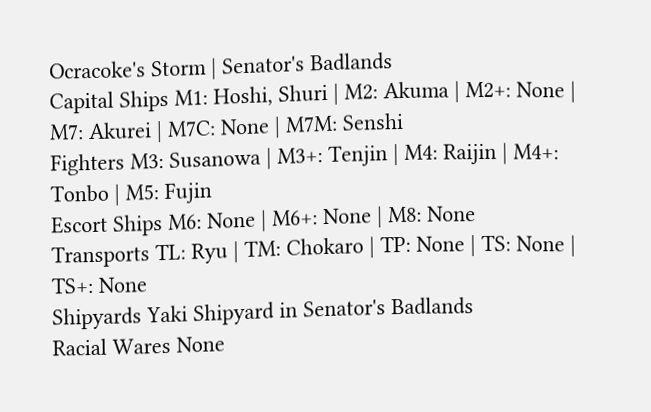Ocracoke's Storm | Senator's Badlands
Capital Ships M1: Hoshi, Shuri | M2: Akuma | M2+: None | M7: Akurei | M7C: None | M7M: Senshi
Fighters M3: Susanowa | M3+: Tenjin | M4: Raijin | M4+: Tonbo | M5: Fujin
Escort Ships M6: None | M6+: None | M8: None
Transports TL: Ryu | TM: Chokaro | TP: None | TS: None | TS+: None
Shipyards Yaki Shipyard in Senator's Badlands
Racial Wares None